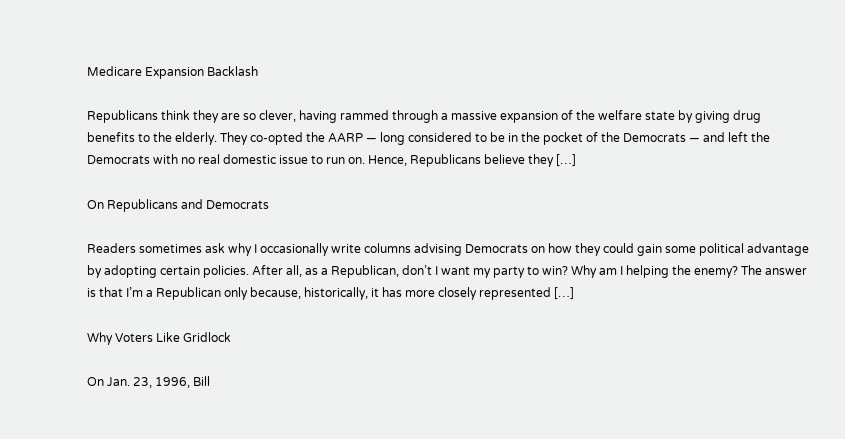Medicare Expansion Backlash

Republicans think they are so clever, having rammed through a massive expansion of the welfare state by giving drug benefits to the elderly. They co-opted the AARP — long considered to be in the pocket of the Democrats — and left the Democrats with no real domestic issue to run on. Hence, Republicans believe they […]

On Republicans and Democrats

Readers sometimes ask why I occasionally write columns advising Democrats on how they could gain some political advantage by adopting certain policies. After all, as a Republican, don’t I want my party to win? Why am I helping the enemy? The answer is that I’m a Republican only because, historically, it has more closely represented […]

Why Voters Like Gridlock

On Jan. 23, 1996, Bill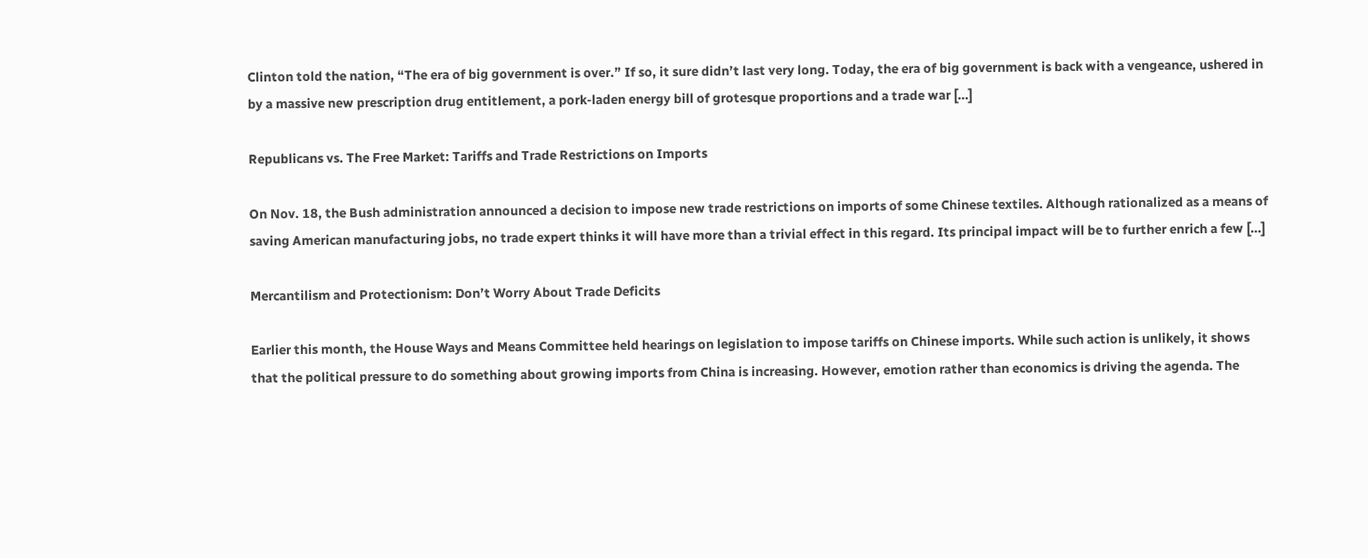Clinton told the nation, “The era of big government is over.” If so, it sure didn’t last very long. Today, the era of big government is back with a vengeance, ushered in by a massive new prescription drug entitlement, a pork-laden energy bill of grotesque proportions and a trade war […]

Republicans vs. The Free Market: Tariffs and Trade Restrictions on Imports

On Nov. 18, the Bush administration announced a decision to impose new trade restrictions on imports of some Chinese textiles. Although rationalized as a means of saving American manufacturing jobs, no trade expert thinks it will have more than a trivial effect in this regard. Its principal impact will be to further enrich a few […]

Mercantilism and Protectionism: Don’t Worry About Trade Deficits

Earlier this month, the House Ways and Means Committee held hearings on legislation to impose tariffs on Chinese imports. While such action is unlikely, it shows that the political pressure to do something about growing imports from China is increasing. However, emotion rather than economics is driving the agenda. The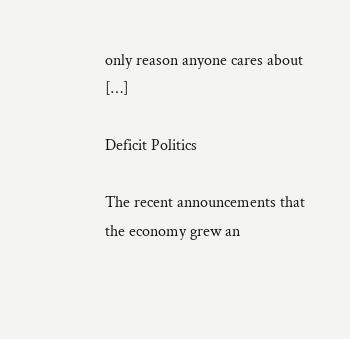only reason anyone cares about […]

Deficit Politics

The recent announcements that the economy grew an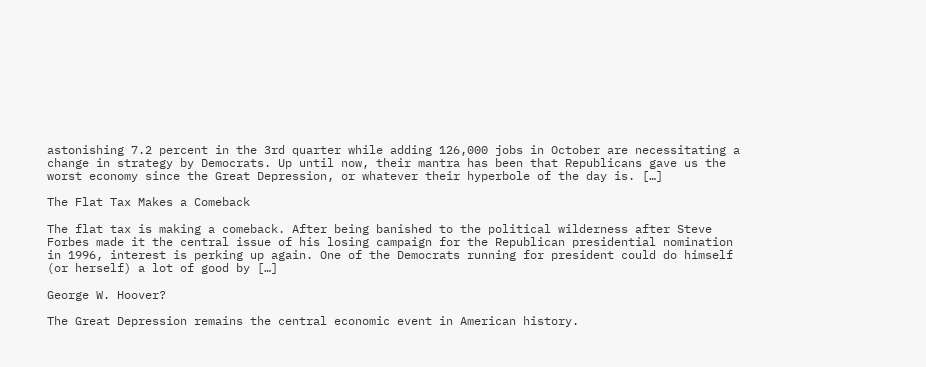astonishing 7.2 percent in the 3rd quarter while adding 126,000 jobs in October are necessitating a change in strategy by Democrats. Up until now, their mantra has been that Republicans gave us the worst economy since the Great Depression, or whatever their hyperbole of the day is. […]

The Flat Tax Makes a Comeback

The flat tax is making a comeback. After being banished to the political wilderness after Steve Forbes made it the central issue of his losing campaign for the Republican presidential nomination in 1996, interest is perking up again. One of the Democrats running for president could do himself (or herself) a lot of good by […]

George W. Hoover?

The Great Depression remains the central economic event in American history.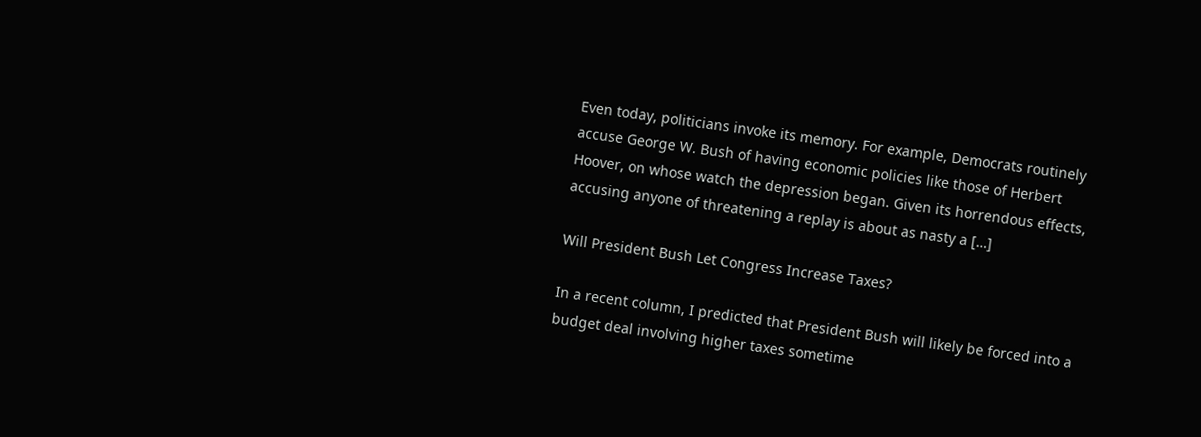Even today, politicians invoke its memory. For example, Democrats routinely accuse George W. Bush of having economic policies like those of Herbert Hoover, on whose watch the depression began. Given its horrendous effects, accusing anyone of threatening a replay is about as nasty a […]

Will President Bush Let Congress Increase Taxes?

In a recent column, I predicted that President Bush will likely be forced into a budget deal involving higher taxes sometime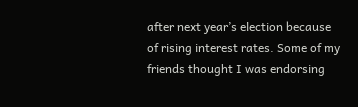after next year’s election because of rising interest rates. Some of my friends thought I was endorsing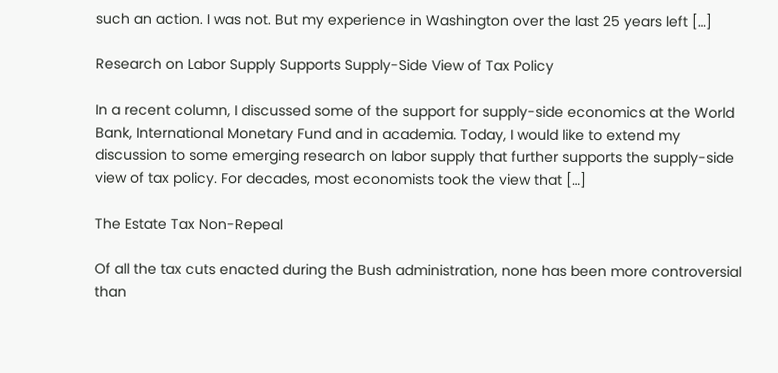such an action. I was not. But my experience in Washington over the last 25 years left […]

Research on Labor Supply Supports Supply-Side View of Tax Policy

In a recent column, I discussed some of the support for supply-side economics at the World Bank, International Monetary Fund and in academia. Today, I would like to extend my discussion to some emerging research on labor supply that further supports the supply-side view of tax policy. For decades, most economists took the view that […]

The Estate Tax Non-Repeal

Of all the tax cuts enacted during the Bush administration, none has been more controversial than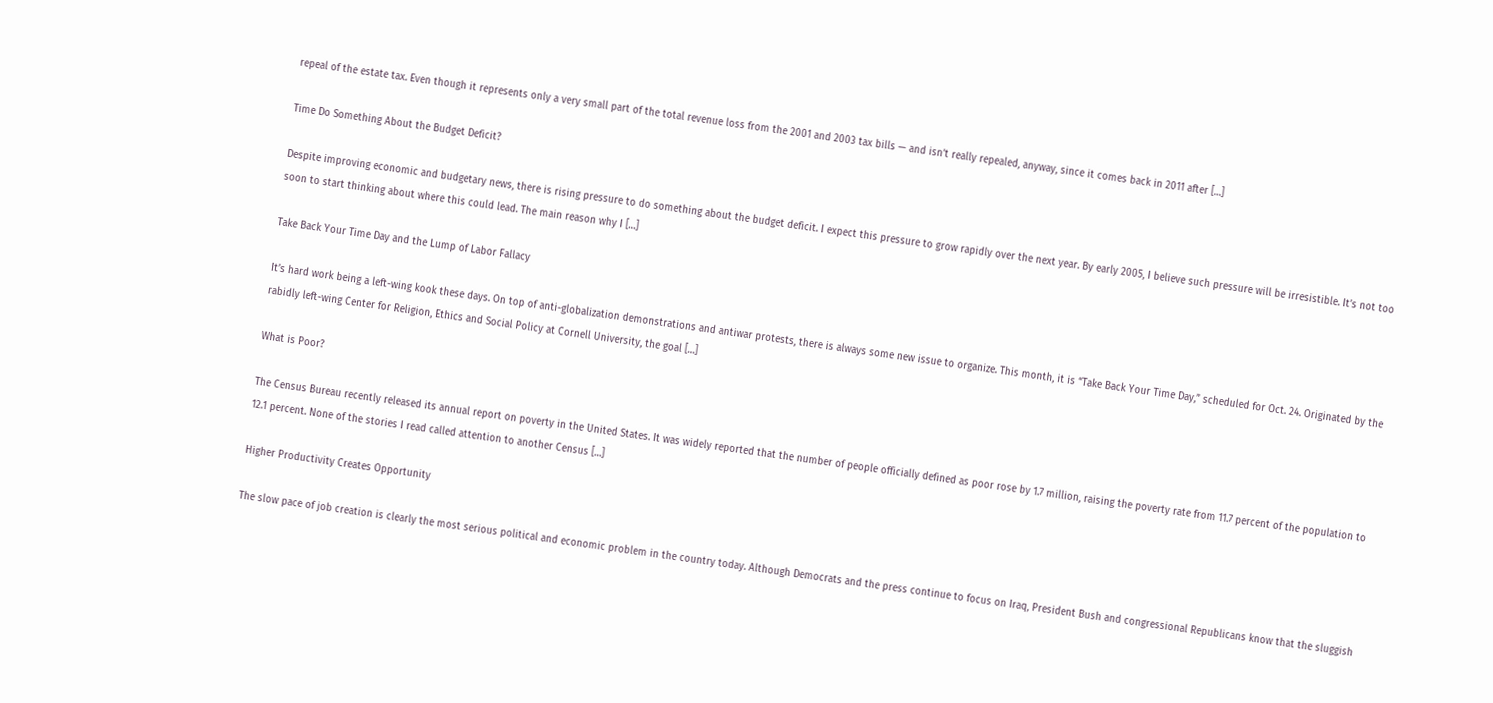repeal of the estate tax. Even though it represents only a very small part of the total revenue loss from the 2001 and 2003 tax bills — and isn’t really repealed, anyway, since it comes back in 2011 after […]

Time Do Something About the Budget Deficit?

Despite improving economic and budgetary news, there is rising pressure to do something about the budget deficit. I expect this pressure to grow rapidly over the next year. By early 2005, I believe such pressure will be irresistible. It’s not too soon to start thinking about where this could lead. The main reason why I […]

Take Back Your Time Day and the Lump of Labor Fallacy

It’s hard work being a left-wing kook these days. On top of anti-globalization demonstrations and antiwar protests, there is always some new issue to organize. This month, it is “Take Back Your Time Day,” scheduled for Oct. 24. Originated by the rabidly left-wing Center for Religion, Ethics and Social Policy at Cornell University, the goal […]

What is Poor?

The Census Bureau recently released its annual report on poverty in the United States. It was widely reported that the number of people officially defined as poor rose by 1.7 million, raising the poverty rate from 11.7 percent of the population to 12.1 percent. None of the stories I read called attention to another Census […]

Higher Productivity Creates Opportunity

The slow pace of job creation is clearly the most serious political and economic problem in the country today. Although Democrats and the press continue to focus on Iraq, President Bush and congressional Republicans know that the sluggish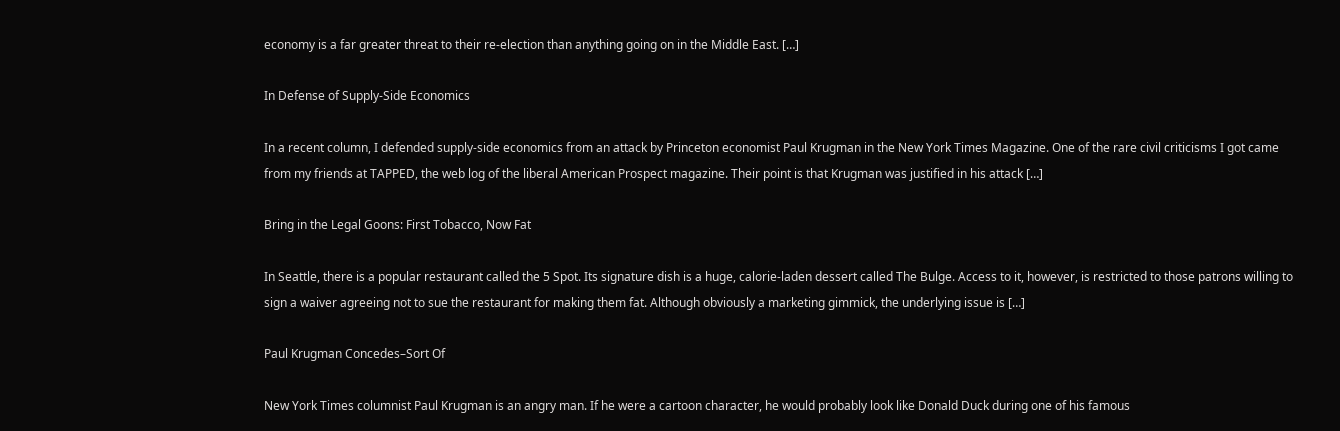economy is a far greater threat to their re-election than anything going on in the Middle East. […]

In Defense of Supply-Side Economics

In a recent column, I defended supply-side economics from an attack by Princeton economist Paul Krugman in the New York Times Magazine. One of the rare civil criticisms I got came from my friends at TAPPED, the web log of the liberal American Prospect magazine. Their point is that Krugman was justified in his attack […]

Bring in the Legal Goons: First Tobacco, Now Fat

In Seattle, there is a popular restaurant called the 5 Spot. Its signature dish is a huge, calorie-laden dessert called The Bulge. Access to it, however, is restricted to those patrons willing to sign a waiver agreeing not to sue the restaurant for making them fat. Although obviously a marketing gimmick, the underlying issue is […]

Paul Krugman Concedes–Sort Of

New York Times columnist Paul Krugman is an angry man. If he were a cartoon character, he would probably look like Donald Duck during one of his famous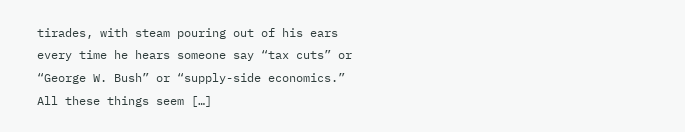tirades, with steam pouring out of his ears every time he hears someone say “tax cuts” or “George W. Bush” or “supply-side economics.” All these things seem […]